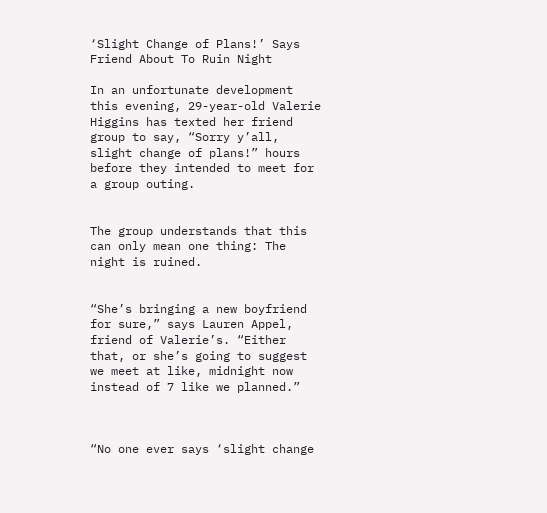‘Slight Change of Plans!’ Says Friend About To Ruin Night

In an unfortunate development this evening, 29-year-old Valerie Higgins has texted her friend group to say, “Sorry y’all, slight change of plans!” hours before they intended to meet for a group outing.


The group understands that this can only mean one thing: The night is ruined.


“She’s bringing a new boyfriend for sure,” says Lauren Appel, friend of Valerie’s. “Either that, or she’s going to suggest we meet at like, midnight now instead of 7 like we planned.”



“No one ever says ‘slight change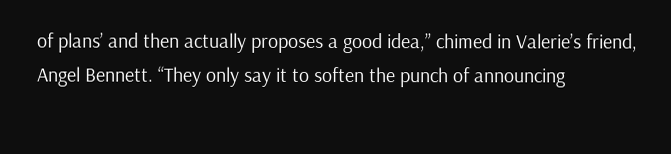of plans’ and then actually proposes a good idea,” chimed in Valerie’s friend, Angel Bennett. “They only say it to soften the punch of announcing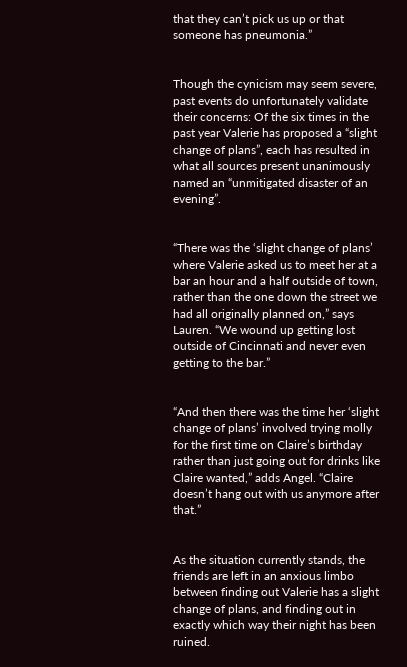that they can’t pick us up or that someone has pneumonia.”


Though the cynicism may seem severe, past events do unfortunately validate their concerns: Of the six times in the past year Valerie has proposed a “slight change of plans”, each has resulted in what all sources present unanimously named an “unmitigated disaster of an evening”.


“There was the ‘slight change of plans’ where Valerie asked us to meet her at a bar an hour and a half outside of town, rather than the one down the street we had all originally planned on,” says Lauren. “We wound up getting lost outside of Cincinnati and never even getting to the bar.”


“And then there was the time her ‘slight change of plans’ involved trying molly for the first time on Claire’s birthday rather than just going out for drinks like Claire wanted,” adds Angel. “Claire doesn’t hang out with us anymore after that.”


As the situation currently stands, the friends are left in an anxious limbo between finding out Valerie has a slight change of plans, and finding out in exactly which way their night has been ruined.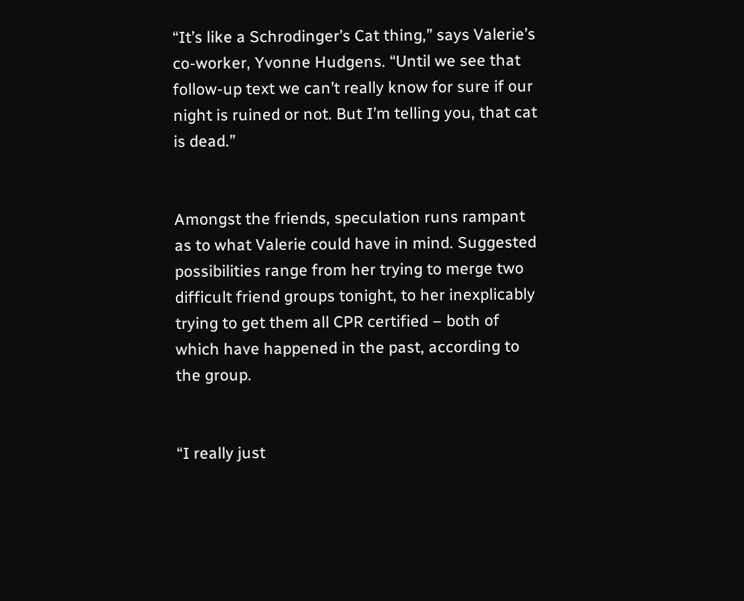“It’s like a Schrodinger’s Cat thing,” says Valerie’s co-worker, Yvonne Hudgens. “Until we see that follow-up text we can’t really know for sure if our night is ruined or not. But I’m telling you, that cat is dead.”


Amongst the friends, speculation runs rampant as to what Valerie could have in mind. Suggested possibilities range from her trying to merge two difficult friend groups tonight, to her inexplicably trying to get them all CPR certified – both of which have happened in the past, according to the group.


“I really just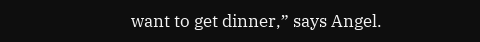want to get dinner,” says Angel.